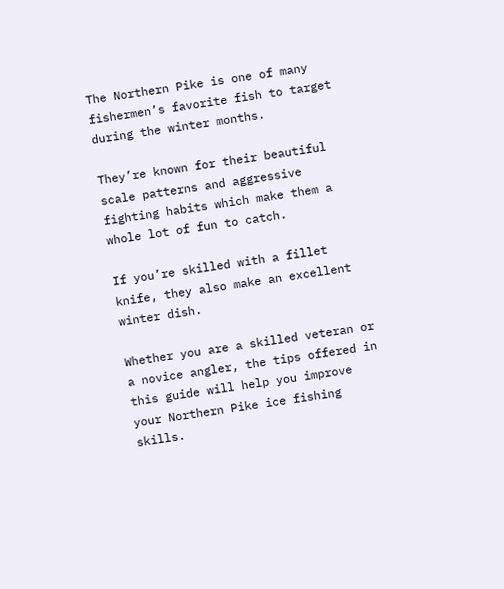The Northern Pike is one of many fishermen’s favorite fish to target during the winter months.

They’re known for their beautiful scale patterns and aggressive fighting habits which make them a whole lot of fun to catch.

If you’re skilled with a fillet knife, they also make an excellent winter dish.

Whether you are a skilled veteran or a novice angler, the tips offered in this guide will help you improve your Northern Pike ice fishing skills.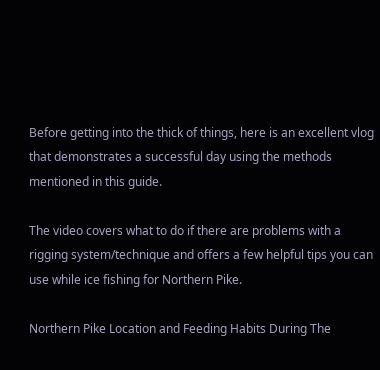Before getting into the thick of things, here is an excellent vlog that demonstrates a successful day using the methods mentioned in this guide.

The video covers what to do if there are problems with a rigging system/technique and offers a few helpful tips you can use while ice fishing for Northern Pike.

Northern Pike Location and Feeding Habits During The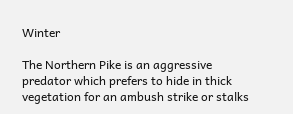Winter

The Northern Pike is an aggressive predator which prefers to hide in thick vegetation for an ambush strike or stalks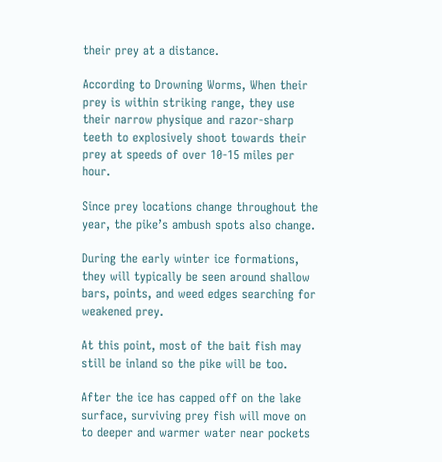their prey at a distance.

According to Drowning Worms, When their prey is within striking range, they use their narrow physique and razor-sharp teeth to explosively shoot towards their prey at speeds of over 10-15 miles per hour.

Since prey locations change throughout the year, the pike’s ambush spots also change.

During the early winter ice formations, they will typically be seen around shallow bars, points, and weed edges searching for weakened prey.

At this point, most of the bait fish may still be inland so the pike will be too.

After the ice has capped off on the lake surface, surviving prey fish will move on to deeper and warmer water near pockets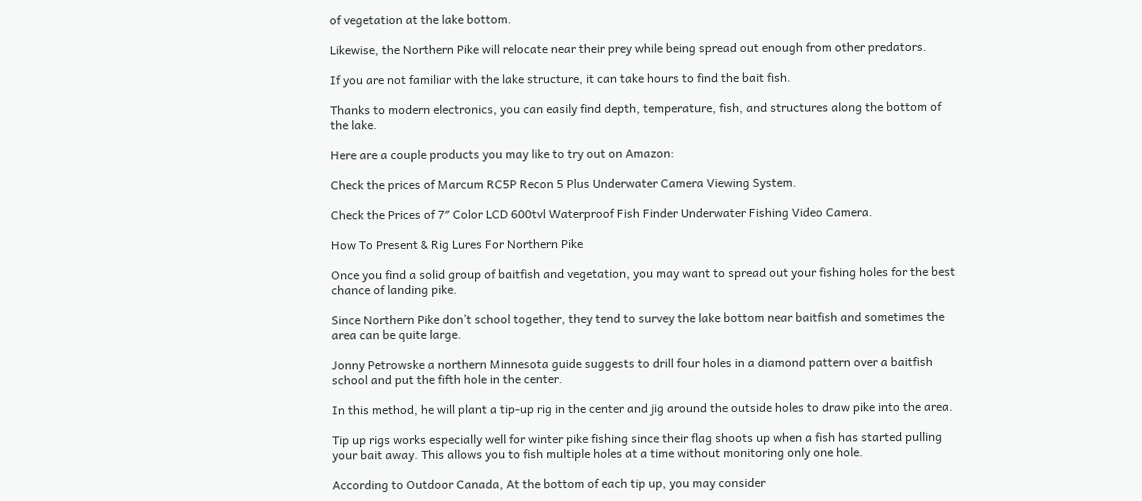of vegetation at the lake bottom.

Likewise, the Northern Pike will relocate near their prey while being spread out enough from other predators.

If you are not familiar with the lake structure, it can take hours to find the bait fish.

Thanks to modern electronics, you can easily find depth, temperature, fish, and structures along the bottom of the lake.

Here are a couple products you may like to try out on Amazon:

Check the prices of Marcum RC5P Recon 5 Plus Underwater Camera Viewing System.

Check the Prices of 7″ Color LCD 600tvl Waterproof Fish Finder Underwater Fishing Video Camera.

How To Present & Rig Lures For Northern Pike

Once you find a solid group of baitfish and vegetation, you may want to spread out your fishing holes for the best chance of landing pike.

Since Northern Pike don’t school together, they tend to survey the lake bottom near baitfish and sometimes the area can be quite large.

Jonny Petrowske a northern Minnesota guide suggests to drill four holes in a diamond pattern over a baitfish school and put the fifth hole in the center.

In this method, he will plant a tip-up rig in the center and jig around the outside holes to draw pike into the area.

Tip up rigs works especially well for winter pike fishing since their flag shoots up when a fish has started pulling your bait away. This allows you to fish multiple holes at a time without monitoring only one hole.

According to Outdoor Canada, At the bottom of each tip up, you may consider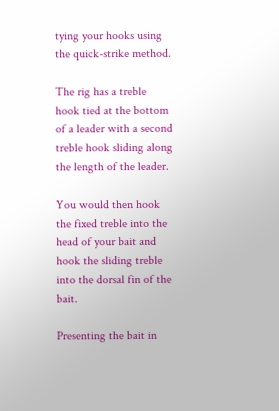tying your hooks using the quick-strike method.

The rig has a treble hook tied at the bottom of a leader with a second treble hook sliding along the length of the leader.

You would then hook the fixed treble into the head of your bait and hook the sliding treble into the dorsal fin of the bait.

Presenting the bait in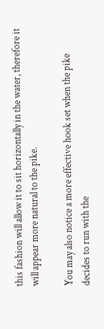this fashion will allow it to sit horizontally in the water, therefore it will appear more natural to the pike.

You may also notice a more effective hook set when the pike decides to run with the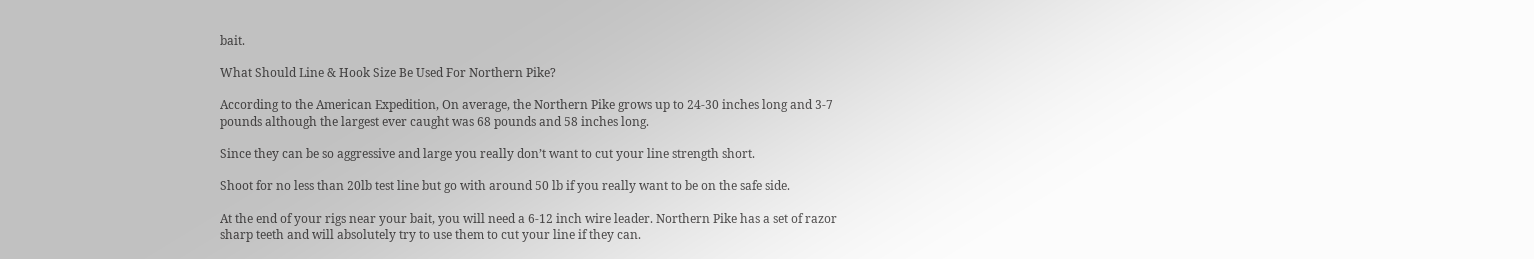bait.

What Should Line & Hook Size Be Used For Northern Pike?

According to the American Expedition, On average, the Northern Pike grows up to 24-30 inches long and 3-7 pounds although the largest ever caught was 68 pounds and 58 inches long.

Since they can be so aggressive and large you really don’t want to cut your line strength short.

Shoot for no less than 20lb test line but go with around 50 lb if you really want to be on the safe side.

At the end of your rigs near your bait, you will need a 6-12 inch wire leader. Northern Pike has a set of razor sharp teeth and will absolutely try to use them to cut your line if they can.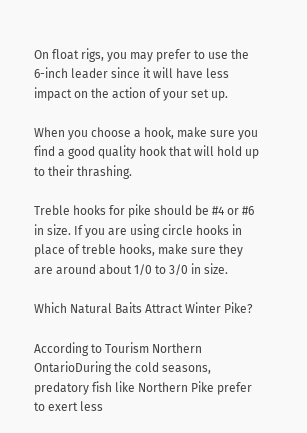On float rigs, you may prefer to use the 6-inch leader since it will have less impact on the action of your set up.

When you choose a hook, make sure you find a good quality hook that will hold up to their thrashing.

Treble hooks for pike should be #4 or #6 in size. If you are using circle hooks in place of treble hooks, make sure they are around about 1/0 to 3/0 in size.

Which Natural Baits Attract Winter Pike?

According to Tourism Northern OntarioDuring the cold seasons, predatory fish like Northern Pike prefer to exert less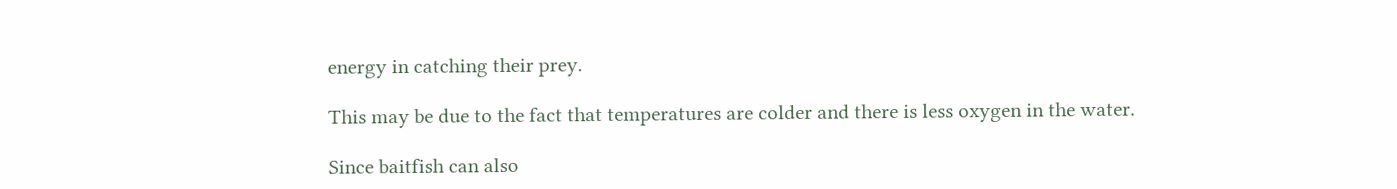energy in catching their prey.

This may be due to the fact that temperatures are colder and there is less oxygen in the water.

Since baitfish can also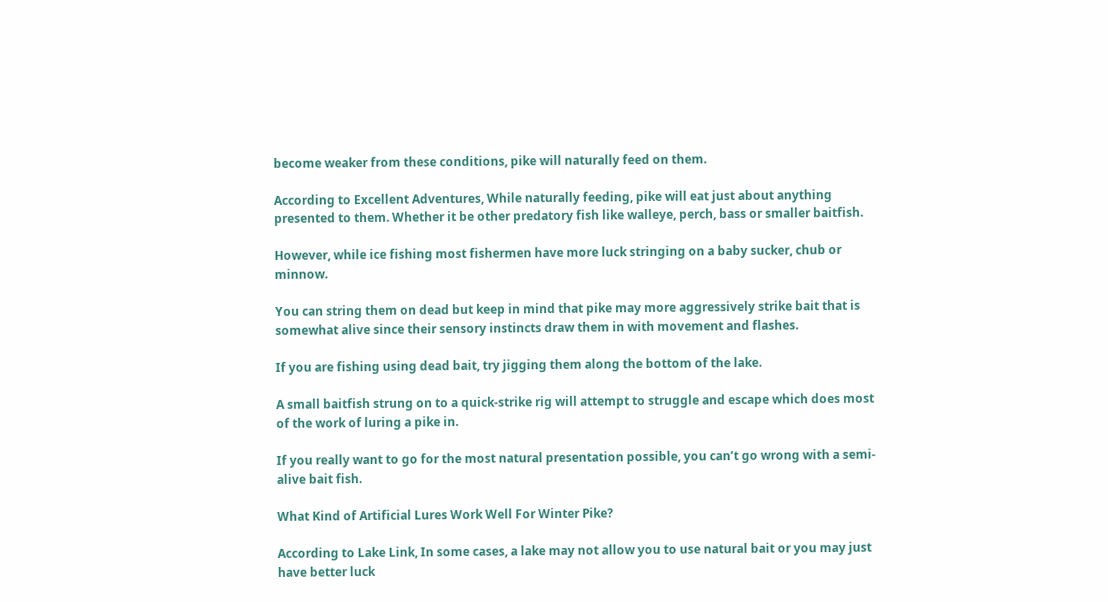become weaker from these conditions, pike will naturally feed on them.

According to Excellent Adventures, While naturally feeding, pike will eat just about anything presented to them. Whether it be other predatory fish like walleye, perch, bass or smaller baitfish.

However, while ice fishing most fishermen have more luck stringing on a baby sucker, chub or minnow.

You can string them on dead but keep in mind that pike may more aggressively strike bait that is somewhat alive since their sensory instincts draw them in with movement and flashes.

If you are fishing using dead bait, try jigging them along the bottom of the lake.

A small baitfish strung on to a quick-strike rig will attempt to struggle and escape which does most of the work of luring a pike in.

If you really want to go for the most natural presentation possible, you can’t go wrong with a semi-alive bait fish.

What Kind of Artificial Lures Work Well For Winter Pike?

According to Lake Link, In some cases, a lake may not allow you to use natural bait or you may just have better luck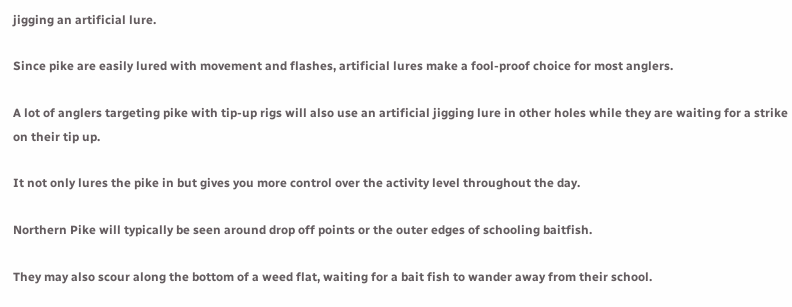jigging an artificial lure.

Since pike are easily lured with movement and flashes, artificial lures make a fool-proof choice for most anglers.

A lot of anglers targeting pike with tip-up rigs will also use an artificial jigging lure in other holes while they are waiting for a strike on their tip up.

It not only lures the pike in but gives you more control over the activity level throughout the day.

Northern Pike will typically be seen around drop off points or the outer edges of schooling baitfish.

They may also scour along the bottom of a weed flat, waiting for a bait fish to wander away from their school.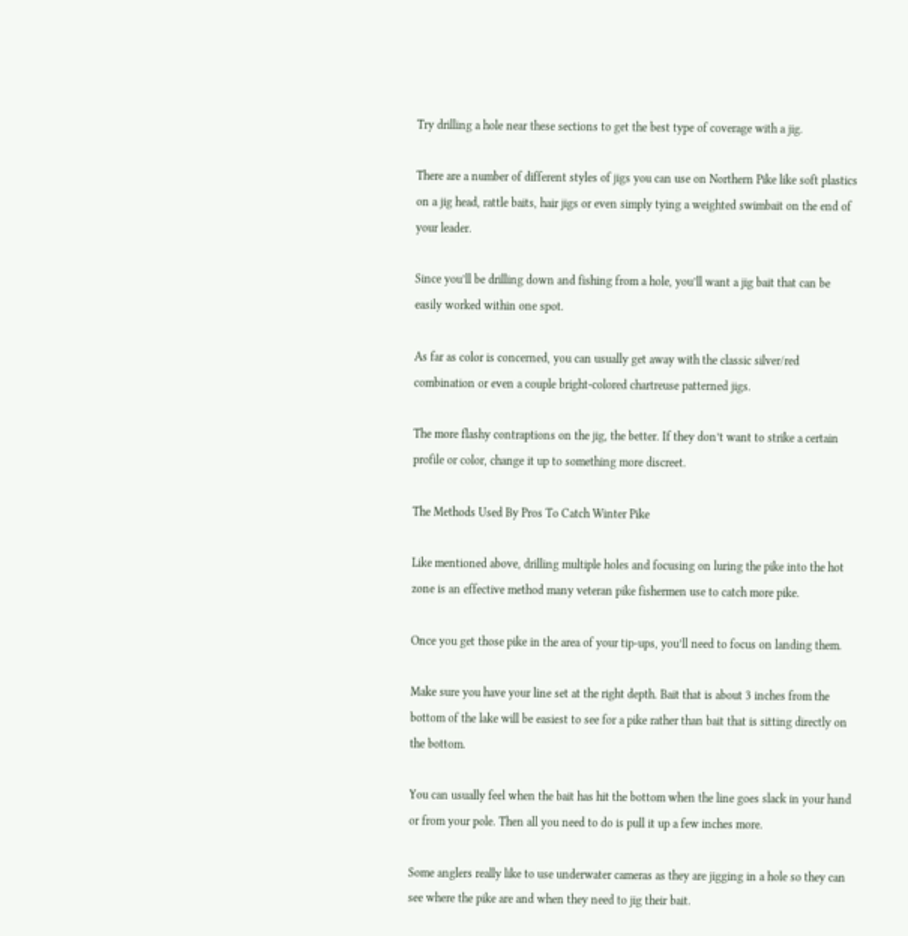Try drilling a hole near these sections to get the best type of coverage with a jig.

There are a number of different styles of jigs you can use on Northern Pike like soft plastics on a jig head, rattle baits, hair jigs or even simply tying a weighted swimbait on the end of your leader.

Since you’ll be drilling down and fishing from a hole, you’ll want a jig bait that can be easily worked within one spot.

As far as color is concerned, you can usually get away with the classic silver/red combination or even a couple bright-colored chartreuse patterned jigs.

The more flashy contraptions on the jig, the better. If they don’t want to strike a certain profile or color, change it up to something more discreet.

The Methods Used By Pros To Catch Winter Pike

Like mentioned above, drilling multiple holes and focusing on luring the pike into the hot zone is an effective method many veteran pike fishermen use to catch more pike.

Once you get those pike in the area of your tip-ups, you’ll need to focus on landing them.

Make sure you have your line set at the right depth. Bait that is about 3 inches from the bottom of the lake will be easiest to see for a pike rather than bait that is sitting directly on the bottom.

You can usually feel when the bait has hit the bottom when the line goes slack in your hand or from your pole. Then all you need to do is pull it up a few inches more.

Some anglers really like to use underwater cameras as they are jigging in a hole so they can see where the pike are and when they need to jig their bait.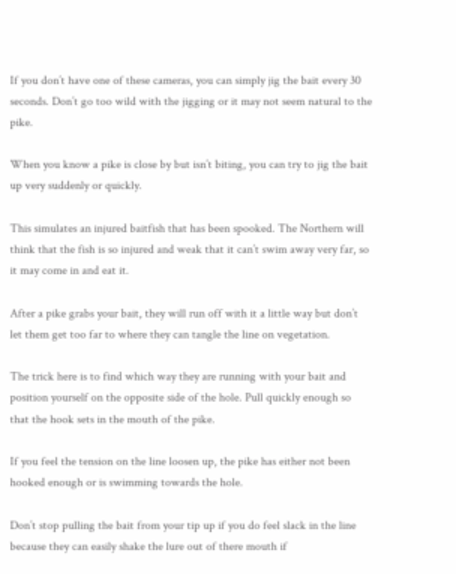If you don’t have one of these cameras, you can simply jig the bait every 30 seconds. Don’t go too wild with the jigging or it may not seem natural to the pike.

When you know a pike is close by but isn’t biting, you can try to jig the bait up very suddenly or quickly.

This simulates an injured baitfish that has been spooked. The Northern will think that the fish is so injured and weak that it can’t swim away very far, so it may come in and eat it.

After a pike grabs your bait, they will run off with it a little way but don’t let them get too far to where they can tangle the line on vegetation.

The trick here is to find which way they are running with your bait and position yourself on the opposite side of the hole. Pull quickly enough so that the hook sets in the mouth of the pike.

If you feel the tension on the line loosen up, the pike has either not been hooked enough or is swimming towards the hole.

Don’t stop pulling the bait from your tip up if you do feel slack in the line because they can easily shake the lure out of there mouth if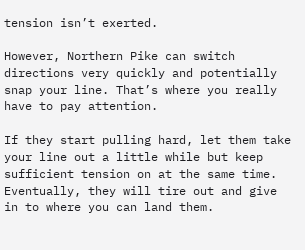tension isn’t exerted.

However, Northern Pike can switch directions very quickly and potentially snap your line. That’s where you really have to pay attention.

If they start pulling hard, let them take your line out a little while but keep sufficient tension on at the same time. Eventually, they will tire out and give in to where you can land them.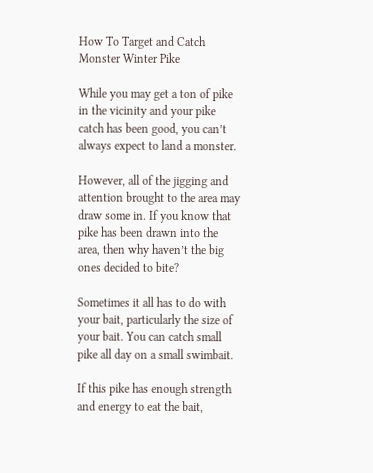How To Target and Catch Monster Winter Pike

While you may get a ton of pike in the vicinity and your pike catch has been good, you can’t always expect to land a monster.

However, all of the jigging and attention brought to the area may draw some in. If you know that pike has been drawn into the area, then why haven’t the big ones decided to bite?

Sometimes it all has to do with your bait, particularly the size of your bait. You can catch small pike all day on a small swimbait.

If this pike has enough strength and energy to eat the bait,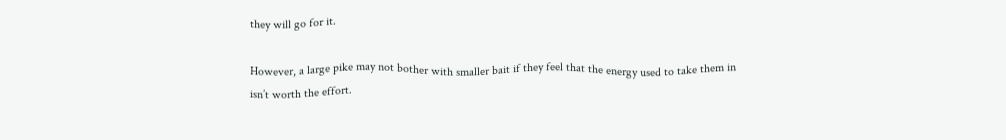they will go for it.

However, a large pike may not bother with smaller bait if they feel that the energy used to take them in isn’t worth the effort.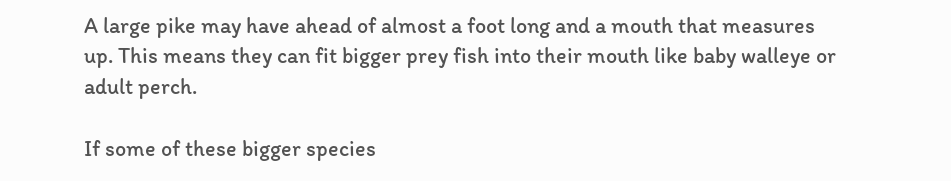A large pike may have ahead of almost a foot long and a mouth that measures up. This means they can fit bigger prey fish into their mouth like baby walleye or adult perch.

If some of these bigger species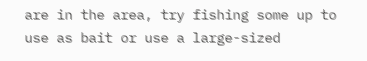are in the area, try fishing some up to use as bait or use a large-sized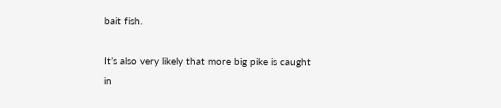bait fish.

It’s also very likely that more big pike is caught in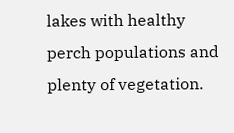lakes with healthy perch populations and plenty of vegetation.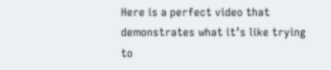Here is a perfect video that demonstrates what it’s like trying to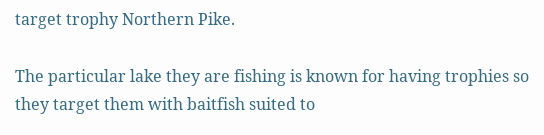target trophy Northern Pike.

The particular lake they are fishing is known for having trophies so they target them with baitfish suited to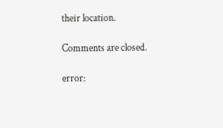their location.

Comments are closed.

error: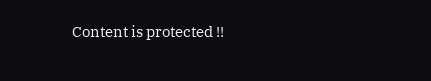Content is protected !!